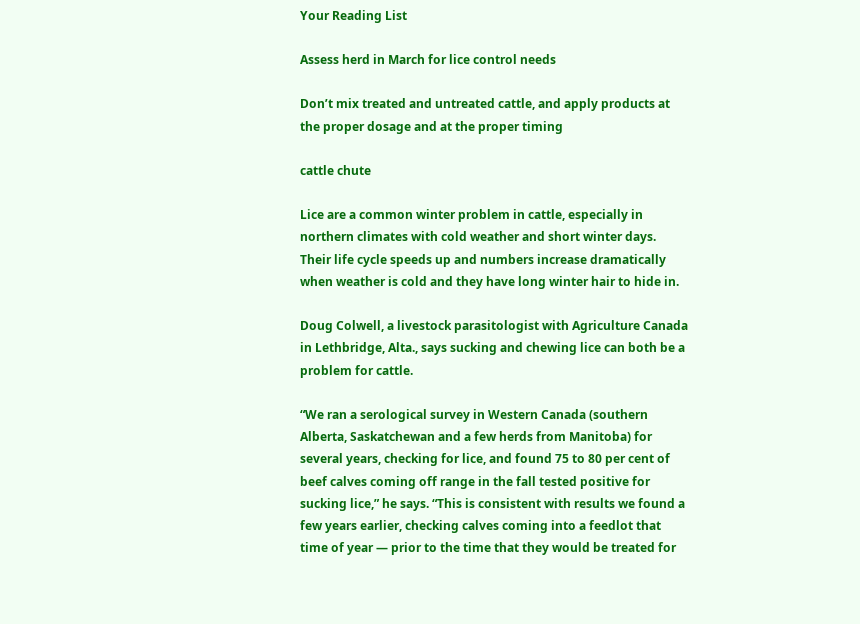Your Reading List

Assess herd in March for lice control needs

Don’t mix treated and untreated cattle, and apply products at the proper dosage and at the proper timing

cattle chute

Lice are a common winter problem in cattle, especially in northern climates with cold weather and short winter days. Their life cycle speeds up and numbers increase dramatically when weather is cold and they have long winter hair to hide in.

Doug Colwell, a livestock parasitologist with Agriculture Canada in Lethbridge, Alta., says sucking and chewing lice can both be a problem for cattle.

“We ran a serological survey in Western Canada (southern Alberta, Saskatchewan and a few herds from Manitoba) for several years, checking for lice, and found 75 to 80 per cent of beef calves coming off range in the fall tested positive for sucking lice,” he says. “This is consistent with results we found a few years earlier, checking calves coming into a feedlot that time of year — prior to the time that they would be treated for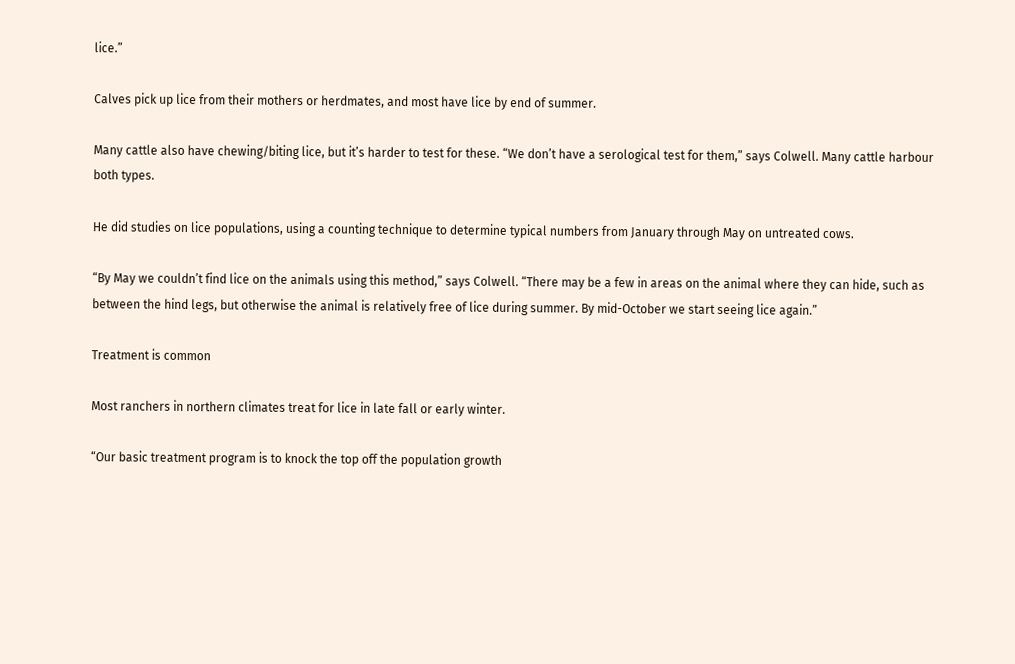lice.”

Calves pick up lice from their mothers or herdmates, and most have lice by end of summer.

Many cattle also have chewing/biting lice, but it’s harder to test for these. “We don’t have a serological test for them,” says Colwell. Many cattle harbour both types.

He did studies on lice populations, using a counting technique to determine typical numbers from January through May on untreated cows.

“By May we couldn’t find lice on the animals using this method,” says Colwell. “There may be a few in areas on the animal where they can hide, such as between the hind legs, but otherwise the animal is relatively free of lice during summer. By mid-October we start seeing lice again.”

Treatment is common

Most ranchers in northern climates treat for lice in late fall or early winter.

“Our basic treatment program is to knock the top off the population growth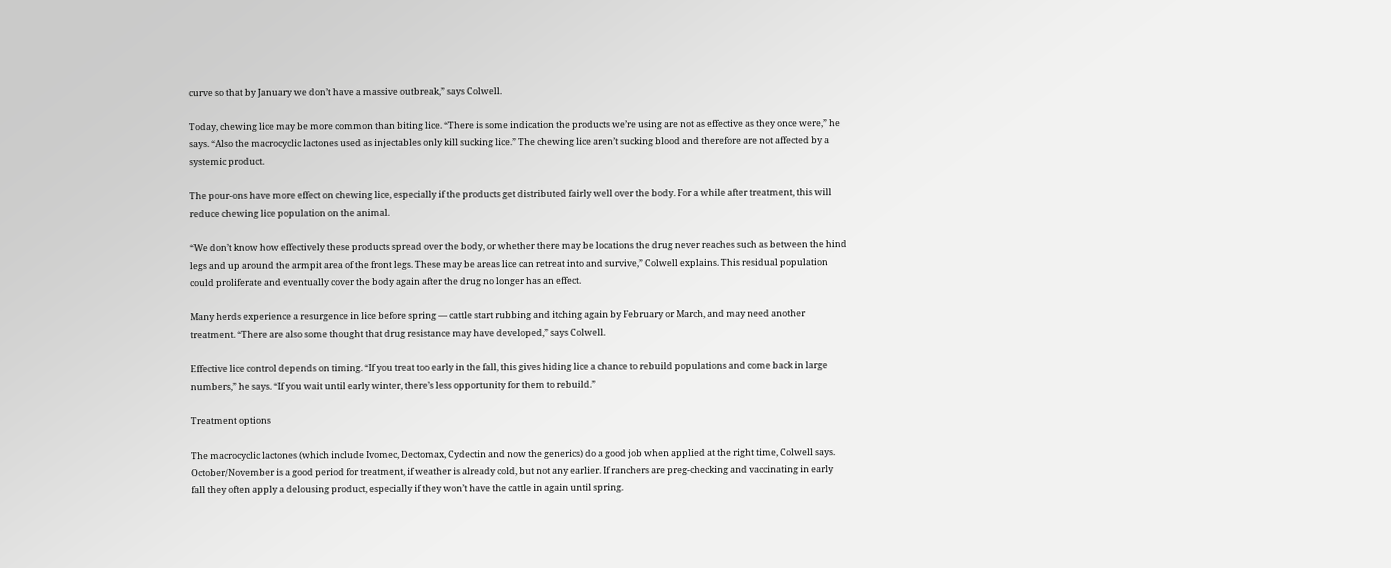curve so that by January we don’t have a massive outbreak,” says Colwell.

Today, chewing lice may be more common than biting lice. “There is some indication the products we’re using are not as effective as they once were,” he says. “Also the macrocyclic lactones used as injectables only kill sucking lice.” The chewing lice aren’t sucking blood and therefore are not affected by a systemic product.

The pour-ons have more effect on chewing lice, especially if the products get distributed fairly well over the body. For a while after treatment, this will reduce chewing lice population on the animal.

“We don’t know how effectively these products spread over the body, or whether there may be locations the drug never reaches such as between the hind legs and up around the armpit area of the front legs. These may be areas lice can retreat into and survive,” Colwell explains. This residual population could proliferate and eventually cover the body again after the drug no longer has an effect.

Many herds experience a resurgence in lice before spring — cattle start rubbing and itching again by February or March, and may need another treatment. “There are also some thought that drug resistance may have developed,” says Colwell.

Effective lice control depends on timing. “If you treat too early in the fall, this gives hiding lice a chance to rebuild populations and come back in large numbers,” he says. “If you wait until early winter, there’s less opportunity for them to rebuild.”

Treatment options

The macrocyclic lactones (which include Ivomec, Dectomax, Cydectin and now the generics) do a good job when applied at the right time, Colwell says. October/November is a good period for treatment, if weather is already cold, but not any earlier. If ranchers are preg-checking and vaccinating in early fall they often apply a delousing product, especially if they won’t have the cattle in again until spring.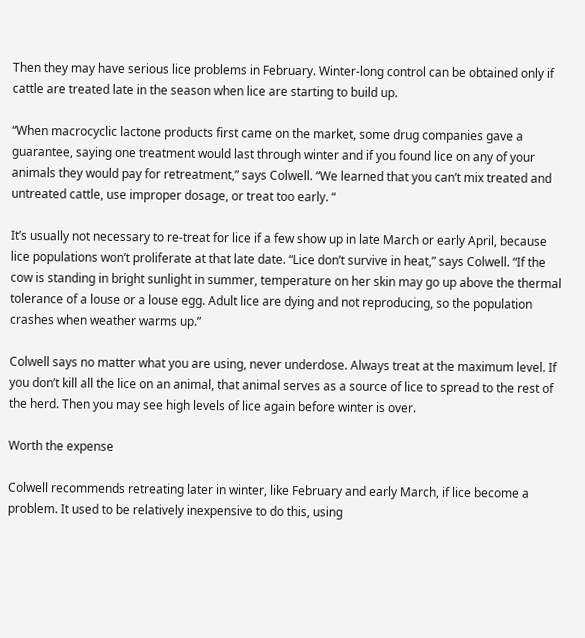Then they may have serious lice problems in February. Winter-long control can be obtained only if cattle are treated late in the season when lice are starting to build up.

“When macrocyclic lactone products first came on the market, some drug companies gave a guarantee, saying one treatment would last through winter and if you found lice on any of your animals they would pay for retreatment,” says Colwell. “We learned that you can’t mix treated and untreated cattle, use improper dosage, or treat too early. “

It’s usually not necessary to re-treat for lice if a few show up in late March or early April, because lice populations won’t proliferate at that late date. “Lice don’t survive in heat,” says Colwell. “If the cow is standing in bright sunlight in summer, temperature on her skin may go up above the thermal tolerance of a louse or a louse egg. Adult lice are dying and not reproducing, so the population crashes when weather warms up.”

Colwell says no matter what you are using, never underdose. Always treat at the maximum level. If you don’t kill all the lice on an animal, that animal serves as a source of lice to spread to the rest of the herd. Then you may see high levels of lice again before winter is over.

Worth the expense

Colwell recommends retreating later in winter, like February and early March, if lice become a problem. It used to be relatively inexpensive to do this, using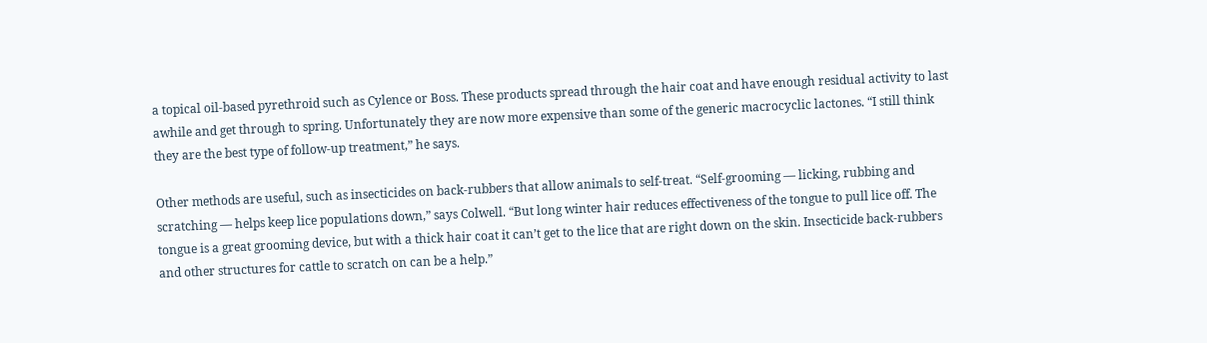a topical oil-based pyrethroid such as Cylence or Boss. These products spread through the hair coat and have enough residual activity to last awhile and get through to spring. Unfortunately they are now more expensive than some of the generic macrocyclic lactones. “I still think they are the best type of follow-up treatment,” he says.

Other methods are useful, such as insecticides on back-rubbers that allow animals to self-treat. “Self-grooming — licking, rubbing and scratching — helps keep lice populations down,” says Colwell. “But long winter hair reduces effectiveness of the tongue to pull lice off. The tongue is a great grooming device, but with a thick hair coat it can’t get to the lice that are right down on the skin. Insecticide back-rubbers and other structures for cattle to scratch on can be a help.”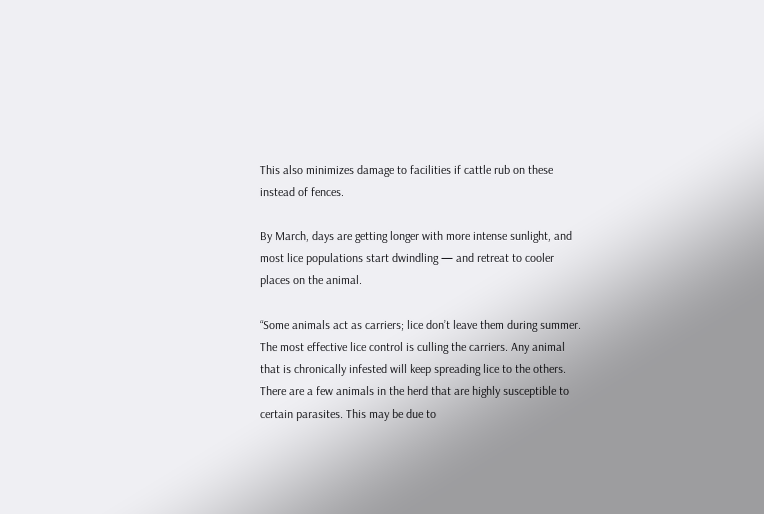This also minimizes damage to facilities if cattle rub on these instead of fences.

By March, days are getting longer with more intense sunlight, and most lice populations start dwindling — and retreat to cooler places on the animal.

“Some animals act as carriers; lice don’t leave them during summer. The most effective lice control is culling the carriers. Any animal that is chronically infested will keep spreading lice to the others. There are a few animals in the herd that are highly susceptible to certain parasites. This may be due to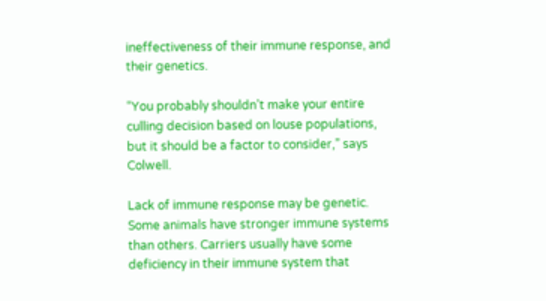ineffectiveness of their immune response, and their genetics.

“You probably shouldn’t make your entire culling decision based on louse populations, but it should be a factor to consider,” says Colwell.

Lack of immune response may be genetic. Some animals have stronger immune systems than others. Carriers usually have some deficiency in their immune system that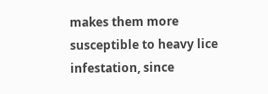makes them more susceptible to heavy lice infestation, since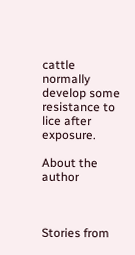cattle normally develop some resistance to lice after exposure.

About the author



Stories from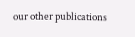our other publications